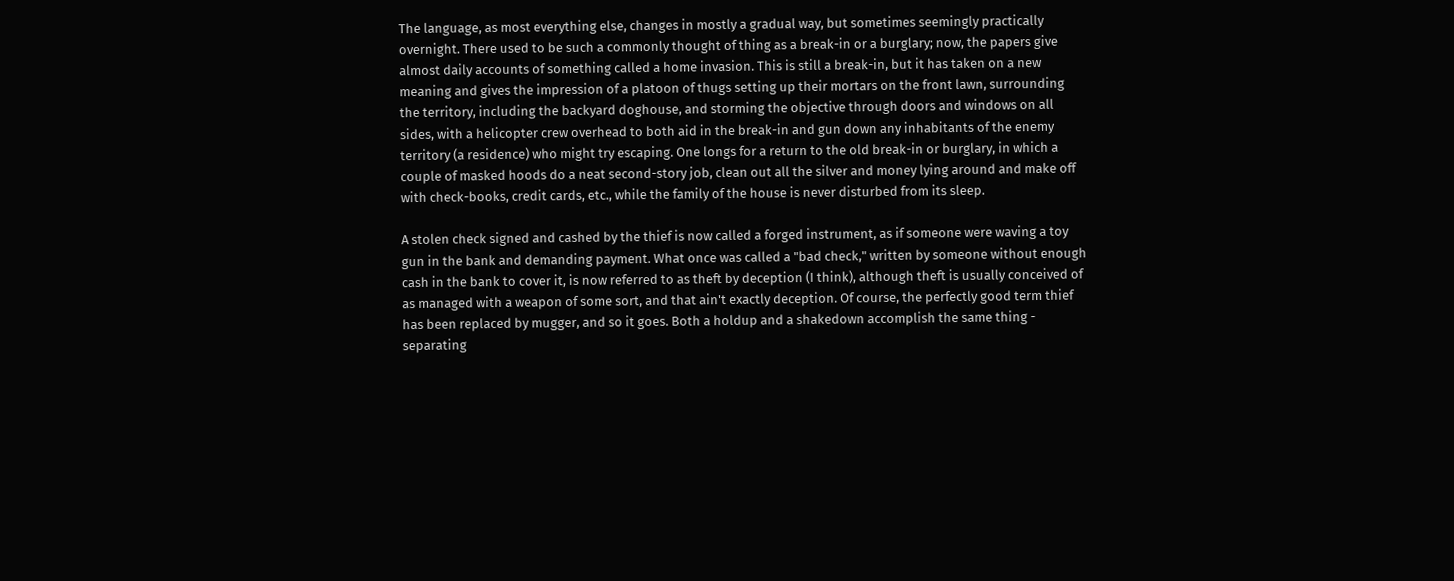The language, as most everything else, changes in mostly a gradual way, but sometimes seemingly practically overnight. There used to be such a commonly thought of thing as a break-in or a burglary; now, the papers give almost daily accounts of something called a home invasion. This is still a break-in, but it has taken on a new meaning and gives the impression of a platoon of thugs setting up their mortars on the front lawn, surrounding the territory, including the backyard doghouse, and storming the objective through doors and windows on all sides, with a helicopter crew overhead to both aid in the break-in and gun down any inhabitants of the enemy territory (a residence) who might try escaping. One longs for a return to the old break-in or burglary, in which a couple of masked hoods do a neat second-story job, clean out all the silver and money lying around and make off with check-books, credit cards, etc., while the family of the house is never disturbed from its sleep.

A stolen check signed and cashed by the thief is now called a forged instrument, as if someone were waving a toy gun in the bank and demanding payment. What once was called a "bad check," written by someone without enough cash in the bank to cover it, is now referred to as theft by deception (I think), although theft is usually conceived of as managed with a weapon of some sort, and that ain't exactly deception. Of course, the perfectly good term thief has been replaced by mugger, and so it goes. Both a holdup and a shakedown accomplish the same thing - separating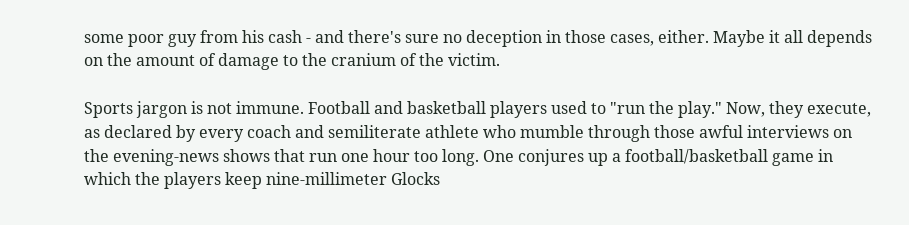some poor guy from his cash - and there's sure no deception in those cases, either. Maybe it all depends on the amount of damage to the cranium of the victim.

Sports jargon is not immune. Football and basketball players used to "run the play." Now, they execute, as declared by every coach and semiliterate athlete who mumble through those awful interviews on the evening-news shows that run one hour too long. One conjures up a football/basketball game in which the players keep nine-millimeter Glocks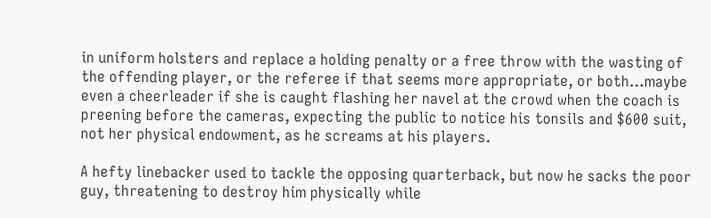in uniform holsters and replace a holding penalty or a free throw with the wasting of the offending player, or the referee if that seems more appropriate, or both…maybe even a cheerleader if she is caught flashing her navel at the crowd when the coach is preening before the cameras, expecting the public to notice his tonsils and $600 suit, not her physical endowment, as he screams at his players.

A hefty linebacker used to tackle the opposing quarterback, but now he sacks the poor guy, threatening to destroy him physically while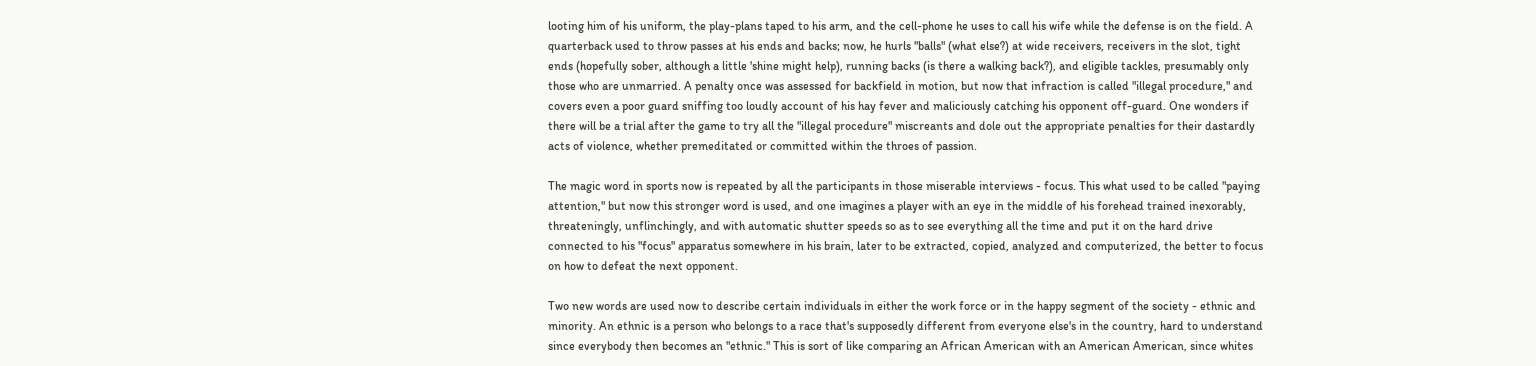looting him of his uniform, the play-plans taped to his arm, and the cell-phone he uses to call his wife while the defense is on the field. A quarterback used to throw passes at his ends and backs; now, he hurls "balls" (what else?) at wide receivers, receivers in the slot, tight ends (hopefully sober, although a little 'shine might help), running backs (is there a walking back?), and eligible tackles, presumably only those who are unmarried. A penalty once was assessed for backfield in motion, but now that infraction is called "illegal procedure," and covers even a poor guard sniffing too loudly account of his hay fever and maliciously catching his opponent off-guard. One wonders if there will be a trial after the game to try all the "illegal procedure" miscreants and dole out the appropriate penalties for their dastardly acts of violence, whether premeditated or committed within the throes of passion.

The magic word in sports now is repeated by all the participants in those miserable interviews - focus. This what used to be called "paying attention," but now this stronger word is used, and one imagines a player with an eye in the middle of his forehead trained inexorably, threateningly, unflinchingly, and with automatic shutter speeds so as to see everything all the time and put it on the hard drive connected to his "focus" apparatus somewhere in his brain, later to be extracted, copied, analyzed and computerized, the better to focus on how to defeat the next opponent.

Two new words are used now to describe certain individuals in either the work force or in the happy segment of the society - ethnic and minority. An ethnic is a person who belongs to a race that's supposedly different from everyone else's in the country, hard to understand since everybody then becomes an "ethnic." This is sort of like comparing an African American with an American American, since whites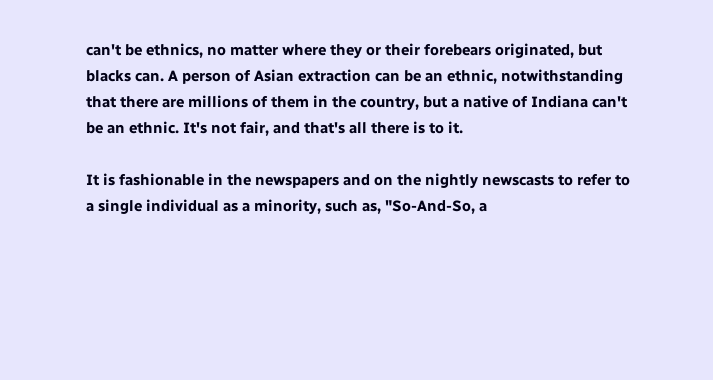can't be ethnics, no matter where they or their forebears originated, but blacks can. A person of Asian extraction can be an ethnic, notwithstanding that there are millions of them in the country, but a native of Indiana can't be an ethnic. It's not fair, and that's all there is to it.

It is fashionable in the newspapers and on the nightly newscasts to refer to a single individual as a minority, such as, "So-And-So, a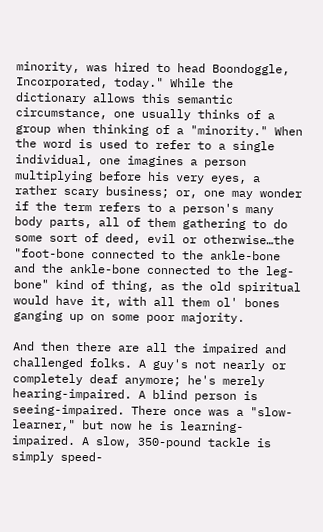minority, was hired to head Boondoggle, Incorporated, today." While the dictionary allows this semantic circumstance, one usually thinks of a group when thinking of a "minority." When the word is used to refer to a single individual, one imagines a person multiplying before his very eyes, a rather scary business; or, one may wonder if the term refers to a person's many body parts, all of them gathering to do some sort of deed, evil or otherwise…the "foot-bone connected to the ankle-bone and the ankle-bone connected to the leg-bone" kind of thing, as the old spiritual would have it, with all them ol' bones ganging up on some poor majority.

And then there are all the impaired and challenged folks. A guy's not nearly or completely deaf anymore; he's merely hearing-impaired. A blind person is seeing-impaired. There once was a "slow-learner," but now he is learning-impaired. A slow, 350-pound tackle is simply speed-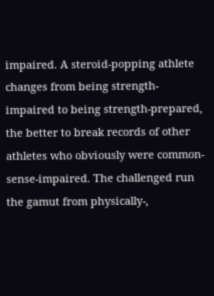impaired. A steroid-popping athlete changes from being strength-impaired to being strength-prepared, the better to break records of other athletes who obviously were common-sense-impaired. The challenged run the gamut from physically-,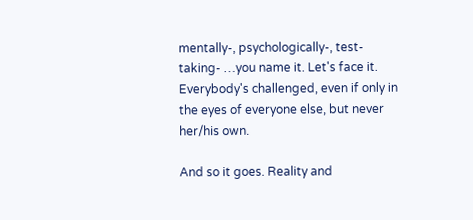mentally-, psychologically-, test-taking- …you name it. Let's face it. Everybody's challenged, even if only in the eyes of everyone else, but never her/his own.

And so it goes. Reality and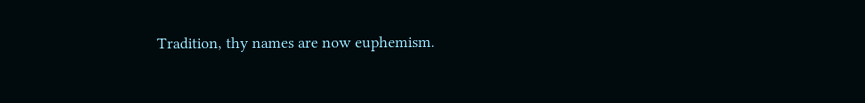Tradition, thy names are now euphemism.